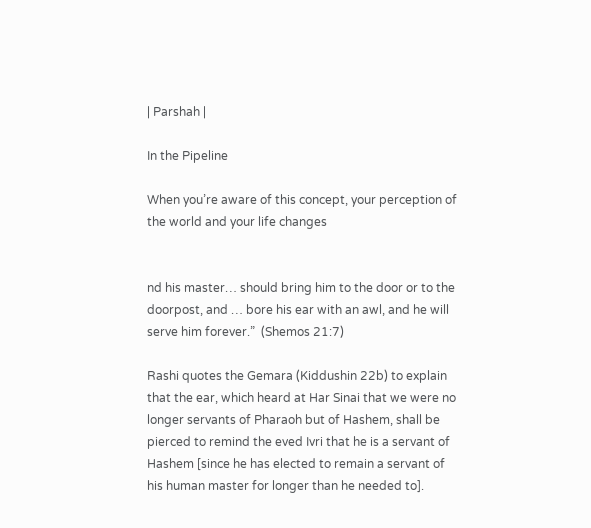| Parshah |

In the Pipeline

When you’re aware of this concept, your perception of the world and your life changes


nd his master… should bring him to the door or to the doorpost, and … bore his ear with an awl, and he will serve him forever.”  (Shemos 21:7)

Rashi quotes the Gemara (Kiddushin 22b) to explain that the ear, which heard at Har Sinai that we were no longer servants of Pharaoh but of Hashem, shall be pierced to remind the eved Ivri that he is a servant of Hashem [since he has elected to remain a servant of his human master for longer than he needed to].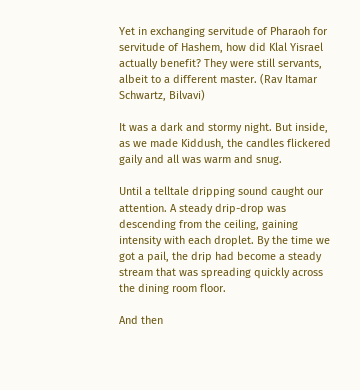Yet in exchanging servitude of Pharaoh for servitude of Hashem, how did Klal Yisrael actually benefit? They were still servants, albeit to a different master. (Rav Itamar Schwartz, Bilvavi)

It was a dark and stormy night. But inside, as we made Kiddush, the candles flickered gaily and all was warm and snug.

Until a telltale dripping sound caught our attention. A steady drip-drop was descending from the ceiling, gaining intensity with each droplet. By the time we got a pail, the drip had become a steady stream that was spreading quickly across the dining room floor.

And then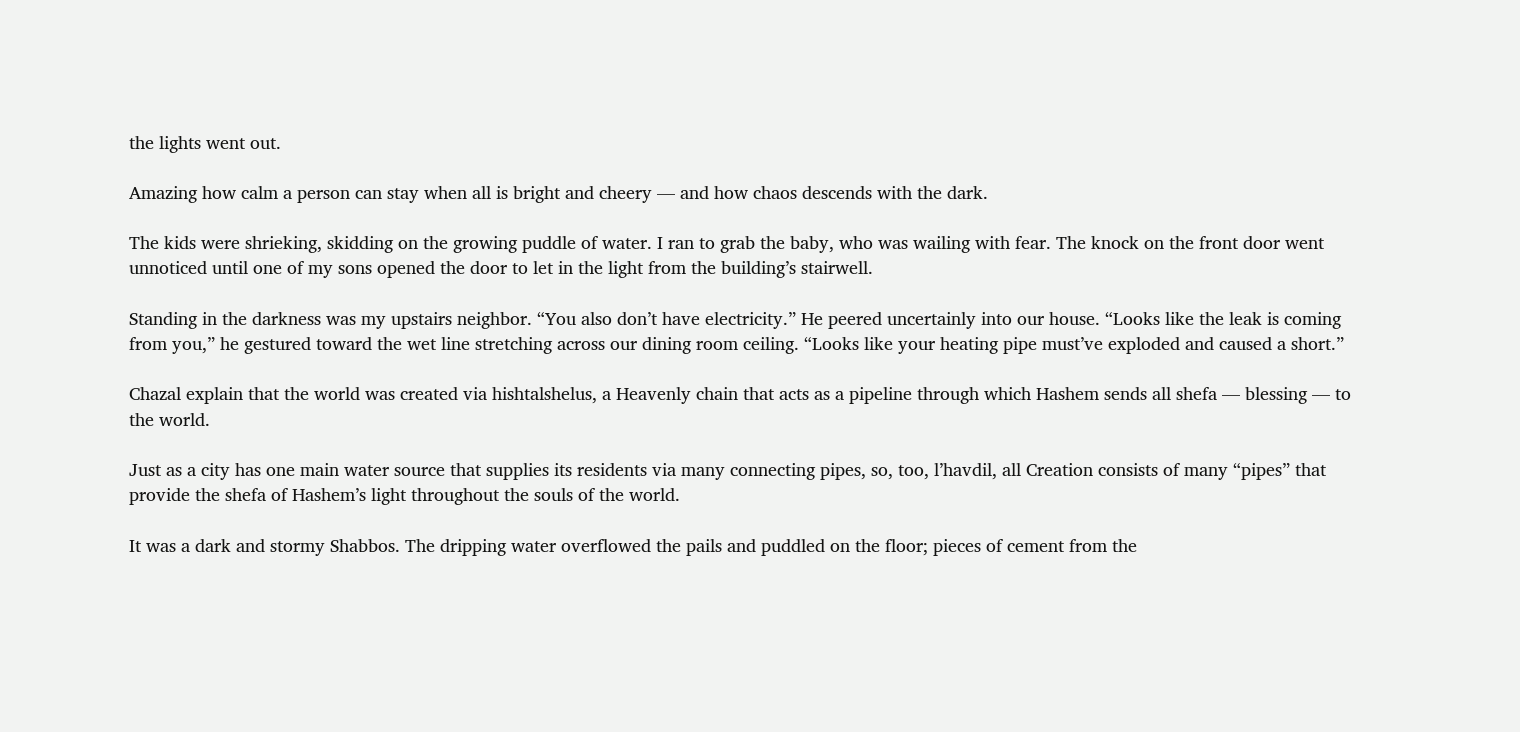the lights went out.

Amazing how calm a person can stay when all is bright and cheery — and how chaos descends with the dark.

The kids were shrieking, skidding on the growing puddle of water. I ran to grab the baby, who was wailing with fear. The knock on the front door went unnoticed until one of my sons opened the door to let in the light from the building’s stairwell.

Standing in the darkness was my upstairs neighbor. “You also don’t have electricity.” He peered uncertainly into our house. “Looks like the leak is coming from you,” he gestured toward the wet line stretching across our dining room ceiling. “Looks like your heating pipe must’ve exploded and caused a short.”

Chazal explain that the world was created via hishtalshelus, a Heavenly chain that acts as a pipeline through which Hashem sends all shefa — blessing — to the world.

Just as a city has one main water source that supplies its residents via many connecting pipes, so, too, l’havdil, all Creation consists of many “pipes” that provide the shefa of Hashem’s light throughout the souls of the world.

It was a dark and stormy Shabbos. The dripping water overflowed the pails and puddled on the floor; pieces of cement from the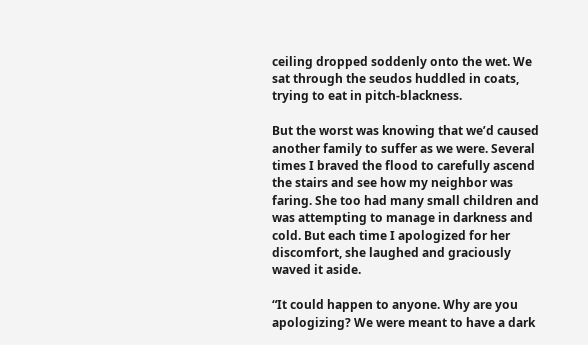ceiling dropped soddenly onto the wet. We sat through the seudos huddled in coats, trying to eat in pitch-blackness.

But the worst was knowing that we’d caused another family to suffer as we were. Several times I braved the flood to carefully ascend the stairs and see how my neighbor was faring. She too had many small children and was attempting to manage in darkness and cold. But each time I apologized for her discomfort, she laughed and graciously waved it aside.

“It could happen to anyone. Why are you apologizing? We were meant to have a dark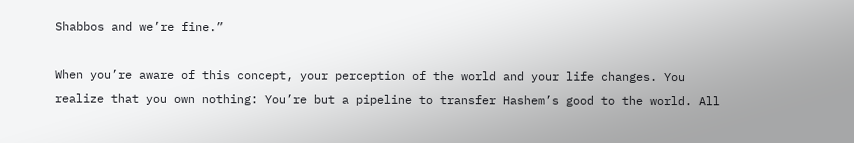Shabbos and we’re fine.”

When you’re aware of this concept, your perception of the world and your life changes. You realize that you own nothing: You’re but a pipeline to transfer Hashem’s good to the world. All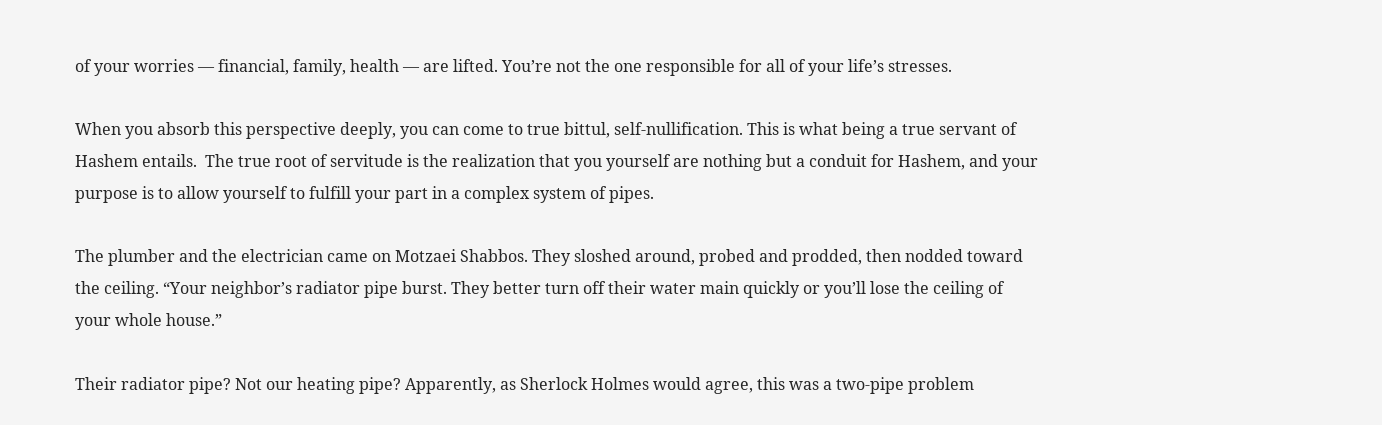of your worries — financial, family, health — are lifted. You’re not the one responsible for all of your life’s stresses.

When you absorb this perspective deeply, you can come to true bittul, self-nullification. This is what being a true servant of Hashem entails.  The true root of servitude is the realization that you yourself are nothing but a conduit for Hashem, and your purpose is to allow yourself to fulfill your part in a complex system of pipes.

The plumber and the electrician came on Motzaei Shabbos. They sloshed around, probed and prodded, then nodded toward the ceiling. “Your neighbor’s radiator pipe burst. They better turn off their water main quickly or you’ll lose the ceiling of your whole house.”

Their radiator pipe? Not our heating pipe? Apparently, as Sherlock Holmes would agree, this was a two-pipe problem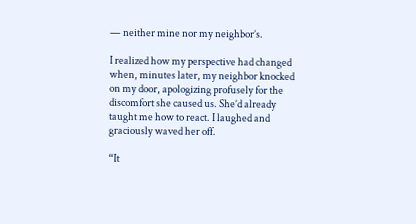— neither mine nor my neighbor’s.

I realized how my perspective had changed when, minutes later, my neighbor knocked on my door, apologizing profusely for the discomfort she caused us. She’d already taught me how to react. I laughed and graciously waved her off.

“It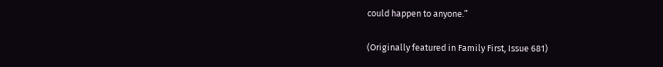could happen to anyone.”

(Originally featured in Family First, Issue 681)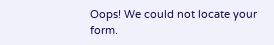Oops! We could not locate your form.